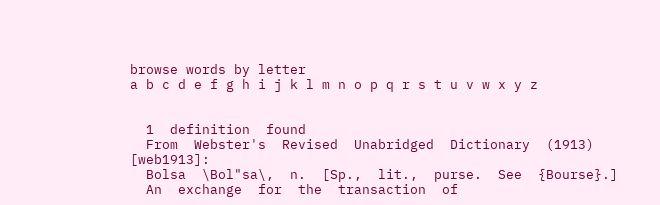browse words by letter
a b c d e f g h i j k l m n o p q r s t u v w x y z


  1  definition  found
  From  Webster's  Revised  Unabridged  Dictionary  (1913)  [web1913]:
  Bolsa  \Bol"sa\,  n.  [Sp.,  lit.,  purse.  See  {Bourse}.]
  An  exchange  for  the  transaction  of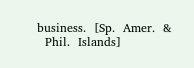business.  [Sp.  Amer.  &
  Phil.  Islands]